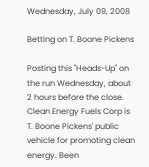Wednesday, July 09, 2008

Betting on T. Boone Pickens

Posting this "Heads-Up" on the run Wednesday, about 2 hours before the close. Clean Energy Fuels Corp is T. Boone Pickens' public vehicle for promoting clean energy. Been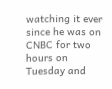watching it ever since he was on CNBC for two hours on Tuesday and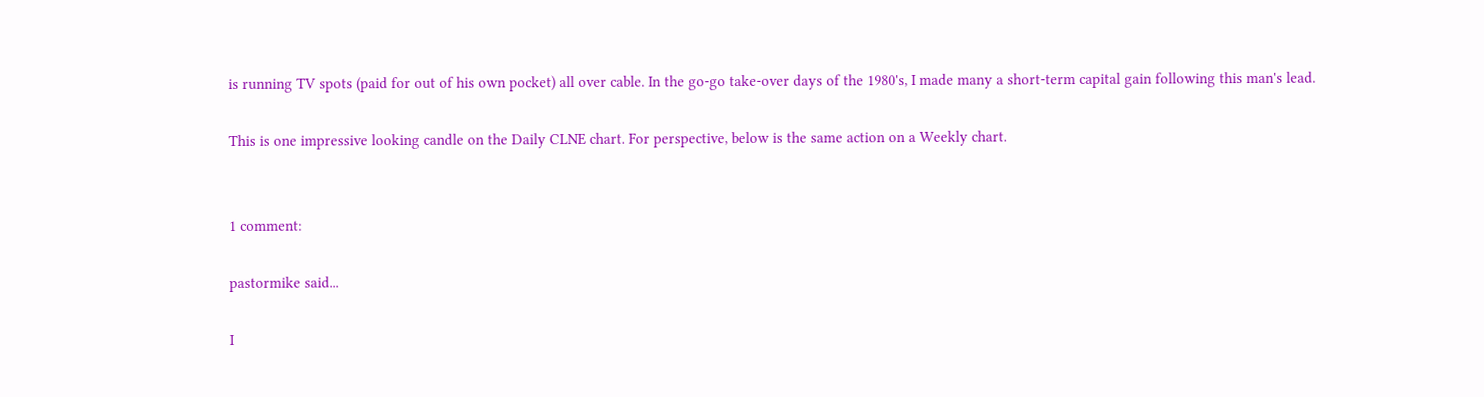is running TV spots (paid for out of his own pocket) all over cable. In the go-go take-over days of the 1980's, I made many a short-term capital gain following this man's lead.

This is one impressive looking candle on the Daily CLNE chart. For perspective, below is the same action on a Weekly chart.


1 comment:

pastormike said...

I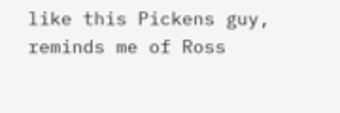like this Pickens guy, reminds me of Ross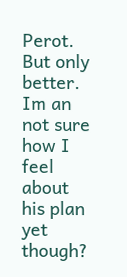Perot. But only better. Im an not sure how I feel about his plan yet though?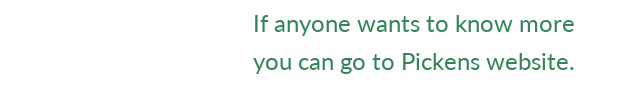If anyone wants to know more you can go to Pickens website.